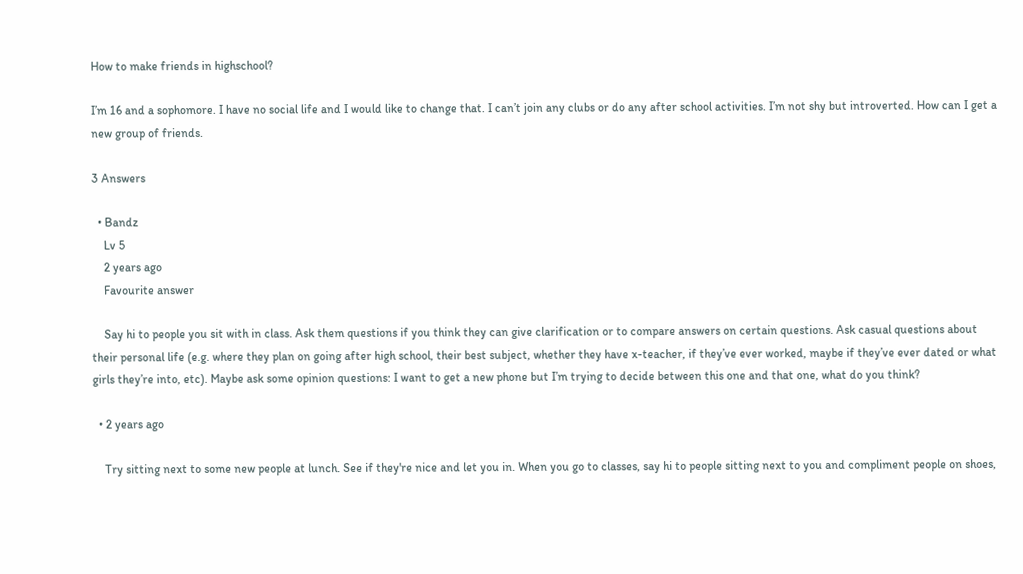How to make friends in highschool?

I’m 16 and a sophomore. I have no social life and I would like to change that. I can’t join any clubs or do any after school activities. I’m not shy but introverted. How can I get a new group of friends.

3 Answers

  • Bandz
    Lv 5
    2 years ago
    Favourite answer

    Say hi to people you sit with in class. Ask them questions if you think they can give clarification or to compare answers on certain questions. Ask casual questions about their personal life (e.g. where they plan on going after high school, their best subject, whether they have x-teacher, if they’ve ever worked, maybe if they’ve ever dated or what girls they’re into, etc). Maybe ask some opinion questions: I want to get a new phone but I’m trying to decide between this one and that one, what do you think?

  • 2 years ago

    Try sitting next to some new people at lunch. See if they're nice and let you in. When you go to classes, say hi to people sitting next to you and compliment people on shoes,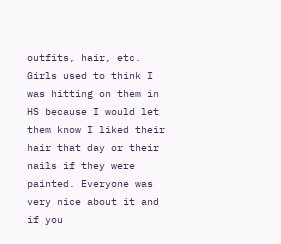outfits, hair, etc. Girls used to think I was hitting on them in HS because I would let them know I liked their hair that day or their nails if they were painted. Everyone was very nice about it and if you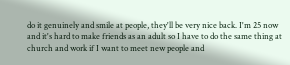do it genuinely and smile at people, they'll be very nice back. I'm 25 now and it's hard to make friends as an adult so I have to do the same thing at church and work if I want to meet new people and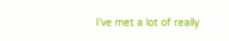I've met a lot of really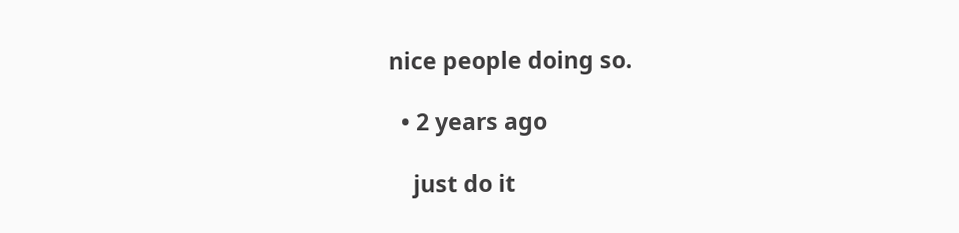nice people doing so.

  • 2 years ago

    just do it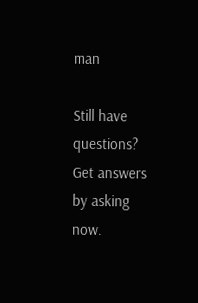man

Still have questions? Get answers by asking now.